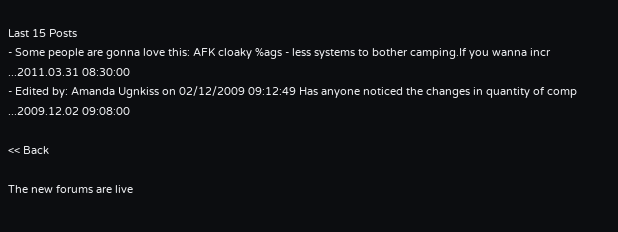Last 15 Posts
- Some people are gonna love this: AFK cloaky %ags - less systems to bother camping.If you wanna incr ...2011.03.31 08:30:00
- Edited by: Amanda Ugnkiss on 02/12/2009 09:12:49 Has anyone noticed the changes in quantity of comp ...2009.12.02 09:08:00

<< Back

The new forums are live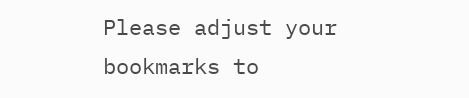Please adjust your bookmarks to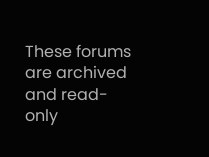These forums are archived and read-only